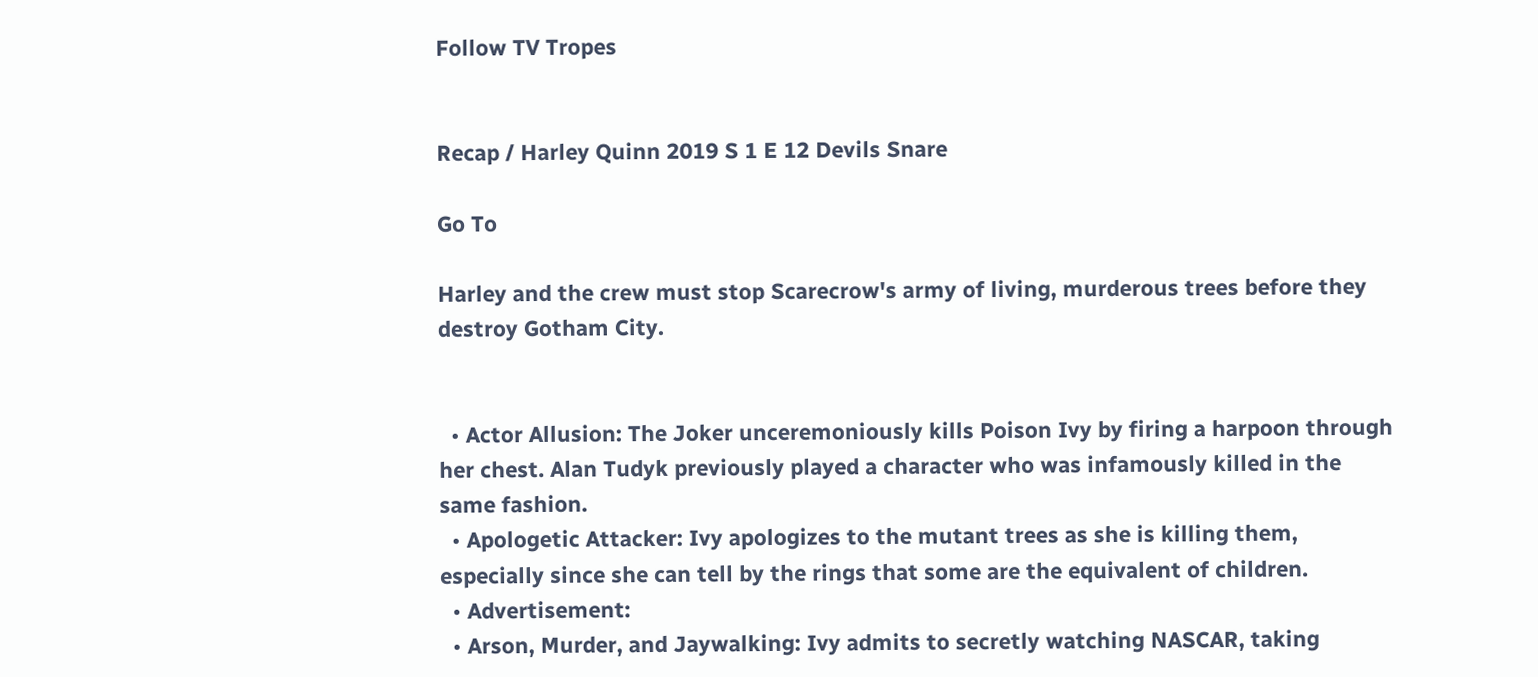Follow TV Tropes


Recap / Harley Quinn 2019 S 1 E 12 Devils Snare

Go To

Harley and the crew must stop Scarecrow's army of living, murderous trees before they destroy Gotham City.


  • Actor Allusion: The Joker unceremoniously kills Poison Ivy by firing a harpoon through her chest. Alan Tudyk previously played a character who was infamously killed in the same fashion.
  • Apologetic Attacker: Ivy apologizes to the mutant trees as she is killing them, especially since she can tell by the rings that some are the equivalent of children.
  • Advertisement:
  • Arson, Murder, and Jaywalking: Ivy admits to secretly watching NASCAR, taking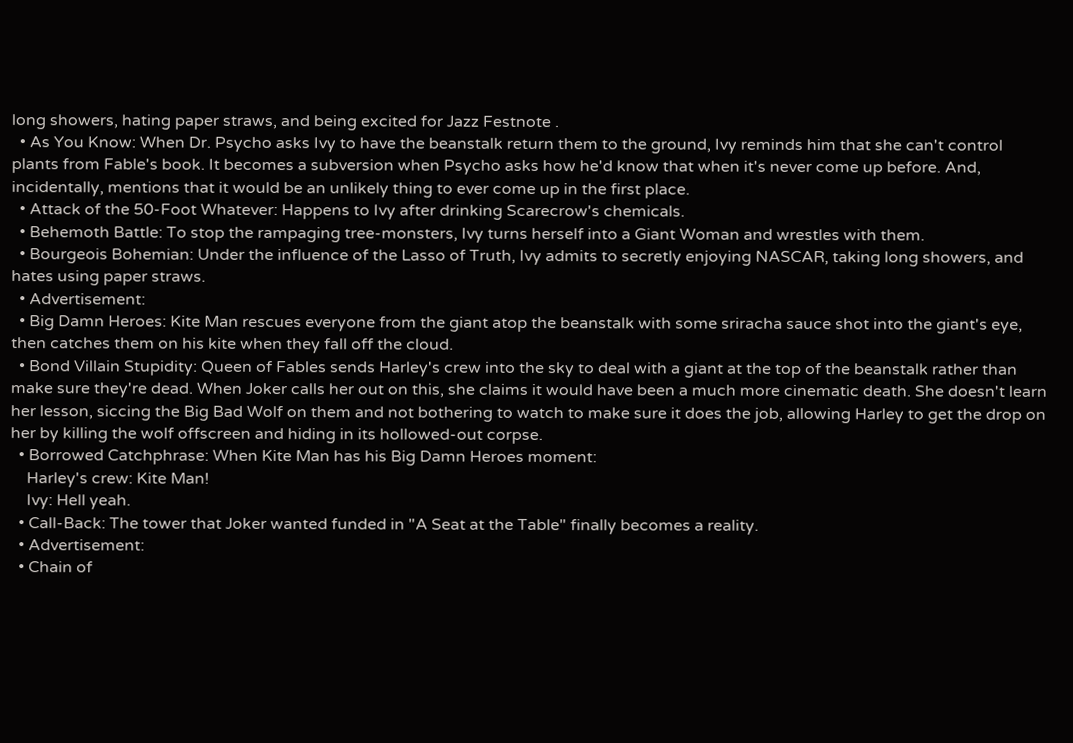long showers, hating paper straws, and being excited for Jazz Festnote .
  • As You Know: When Dr. Psycho asks Ivy to have the beanstalk return them to the ground, Ivy reminds him that she can't control plants from Fable's book. It becomes a subversion when Psycho asks how he'd know that when it's never come up before. And, incidentally, mentions that it would be an unlikely thing to ever come up in the first place.
  • Attack of the 50-Foot Whatever: Happens to Ivy after drinking Scarecrow's chemicals.
  • Behemoth Battle: To stop the rampaging tree-monsters, Ivy turns herself into a Giant Woman and wrestles with them.
  • Bourgeois Bohemian: Under the influence of the Lasso of Truth, Ivy admits to secretly enjoying NASCAR, taking long showers, and hates using paper straws.
  • Advertisement:
  • Big Damn Heroes: Kite Man rescues everyone from the giant atop the beanstalk with some sriracha sauce shot into the giant's eye, then catches them on his kite when they fall off the cloud.
  • Bond Villain Stupidity: Queen of Fables sends Harley's crew into the sky to deal with a giant at the top of the beanstalk rather than make sure they're dead. When Joker calls her out on this, she claims it would have been a much more cinematic death. She doesn't learn her lesson, siccing the Big Bad Wolf on them and not bothering to watch to make sure it does the job, allowing Harley to get the drop on her by killing the wolf offscreen and hiding in its hollowed-out corpse.
  • Borrowed Catchphrase: When Kite Man has his Big Damn Heroes moment:
    Harley's crew: Kite Man!
    Ivy: Hell yeah.
  • Call-Back: The tower that Joker wanted funded in "A Seat at the Table" finally becomes a reality.
  • Advertisement:
  • Chain of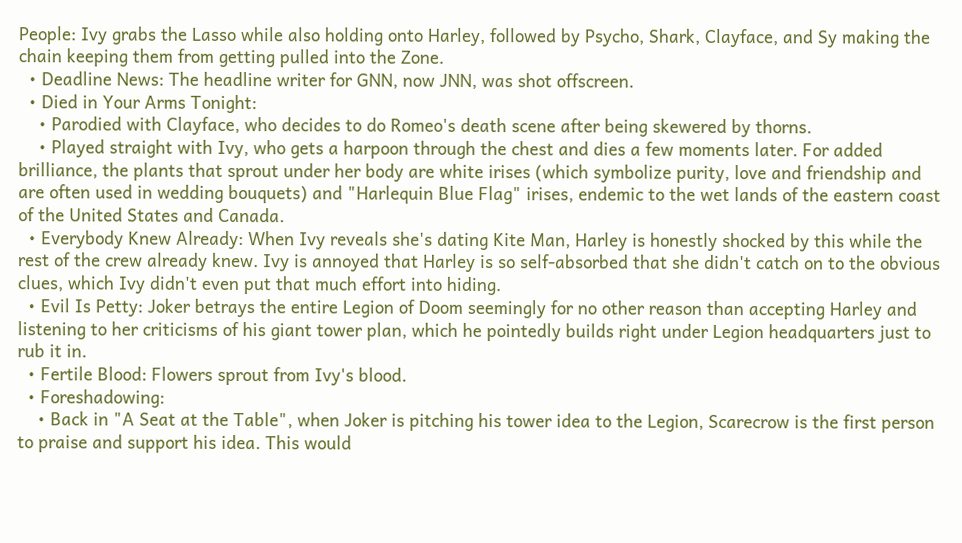People: Ivy grabs the Lasso while also holding onto Harley, followed by Psycho, Shark, Clayface, and Sy making the chain keeping them from getting pulled into the Zone.
  • Deadline News: The headline writer for GNN, now JNN, was shot offscreen.
  • Died in Your Arms Tonight:
    • Parodied with Clayface, who decides to do Romeo's death scene after being skewered by thorns.
    • Played straight with Ivy, who gets a harpoon through the chest and dies a few moments later. For added brilliance, the plants that sprout under her body are white irises (which symbolize purity, love and friendship and are often used in wedding bouquets) and "Harlequin Blue Flag" irises, endemic to the wet lands of the eastern coast of the United States and Canada.
  • Everybody Knew Already: When Ivy reveals she's dating Kite Man, Harley is honestly shocked by this while the rest of the crew already knew. Ivy is annoyed that Harley is so self-absorbed that she didn't catch on to the obvious clues, which Ivy didn't even put that much effort into hiding.
  • Evil Is Petty: Joker betrays the entire Legion of Doom seemingly for no other reason than accepting Harley and listening to her criticisms of his giant tower plan, which he pointedly builds right under Legion headquarters just to rub it in.
  • Fertile Blood: Flowers sprout from Ivy's blood.
  • Foreshadowing:
    • Back in "A Seat at the Table", when Joker is pitching his tower idea to the Legion, Scarecrow is the first person to praise and support his idea. This would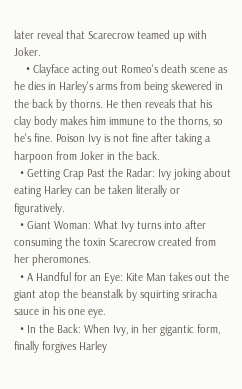later reveal that Scarecrow teamed up with Joker.
    • Clayface acting out Romeo's death scene as he dies in Harley's arms from being skewered in the back by thorns. He then reveals that his clay body makes him immune to the thorns, so he's fine. Poison Ivy is not fine after taking a harpoon from Joker in the back.
  • Getting Crap Past the Radar: Ivy joking about eating Harley can be taken literally or figuratively.
  • Giant Woman: What Ivy turns into after consuming the toxin Scarecrow created from her pheromones.
  • A Handful for an Eye: Kite Man takes out the giant atop the beanstalk by squirting sriracha sauce in his one eye.
  • In the Back: When Ivy, in her gigantic form, finally forgives Harley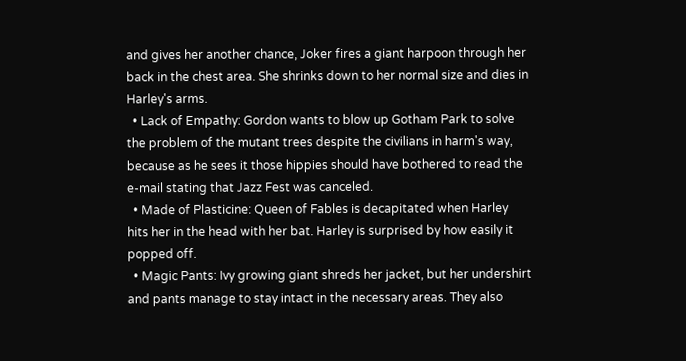and gives her another chance, Joker fires a giant harpoon through her back in the chest area. She shrinks down to her normal size and dies in Harley's arms.
  • Lack of Empathy: Gordon wants to blow up Gotham Park to solve the problem of the mutant trees despite the civilians in harm's way, because as he sees it those hippies should have bothered to read the e-mail stating that Jazz Fest was canceled.
  • Made of Plasticine: Queen of Fables is decapitated when Harley hits her in the head with her bat. Harley is surprised by how easily it popped off.
  • Magic Pants: Ivy growing giant shreds her jacket, but her undershirt and pants manage to stay intact in the necessary areas. They also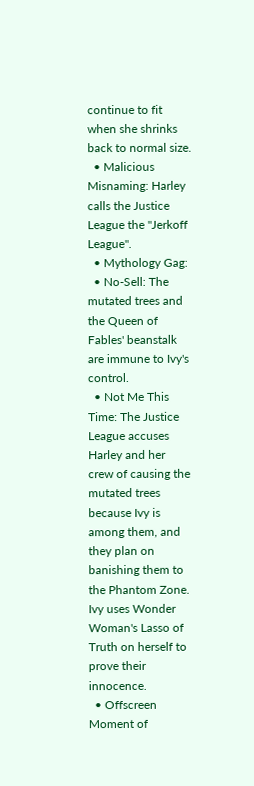continue to fit when she shrinks back to normal size.
  • Malicious Misnaming: Harley calls the Justice League the "Jerkoff League".
  • Mythology Gag:
  • No-Sell: The mutated trees and the Queen of Fables' beanstalk are immune to Ivy's control.
  • Not Me This Time: The Justice League accuses Harley and her crew of causing the mutated trees because Ivy is among them, and they plan on banishing them to the Phantom Zone. Ivy uses Wonder Woman's Lasso of Truth on herself to prove their innocence.
  • Offscreen Moment of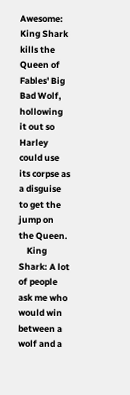Awesome: King Shark kills the Queen of Fables' Big Bad Wolf, hollowing it out so Harley could use its corpse as a disguise to get the jump on the Queen.
    King Shark: A lot of people ask me who would win between a wolf and a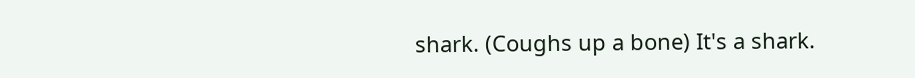shark. (Coughs up a bone) It's a shark.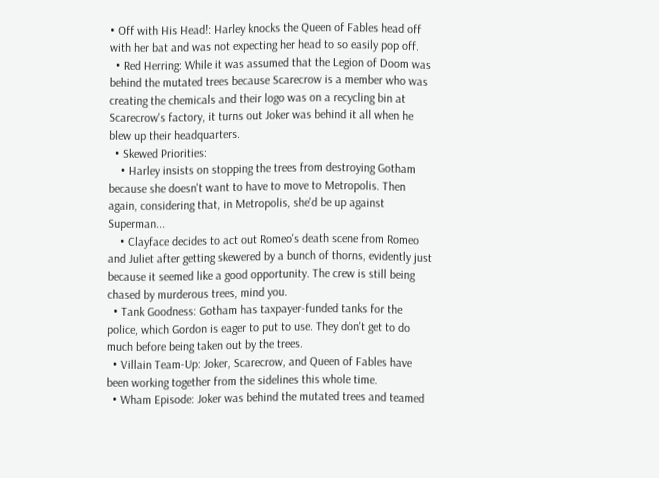• Off with His Head!: Harley knocks the Queen of Fables head off with her bat and was not expecting her head to so easily pop off.
  • Red Herring: While it was assumed that the Legion of Doom was behind the mutated trees because Scarecrow is a member who was creating the chemicals and their logo was on a recycling bin at Scarecrow's factory, it turns out Joker was behind it all when he blew up their headquarters.
  • Skewed Priorities:
    • Harley insists on stopping the trees from destroying Gotham because she doesn't want to have to move to Metropolis. Then again, considering that, in Metropolis, she'd be up against Superman...
    • Clayface decides to act out Romeo's death scene from Romeo and Juliet after getting skewered by a bunch of thorns, evidently just because it seemed like a good opportunity. The crew is still being chased by murderous trees, mind you.
  • Tank Goodness: Gotham has taxpayer-funded tanks for the police, which Gordon is eager to put to use. They don't get to do much before being taken out by the trees.
  • Villain Team-Up: Joker, Scarecrow, and Queen of Fables have been working together from the sidelines this whole time.
  • Wham Episode: Joker was behind the mutated trees and teamed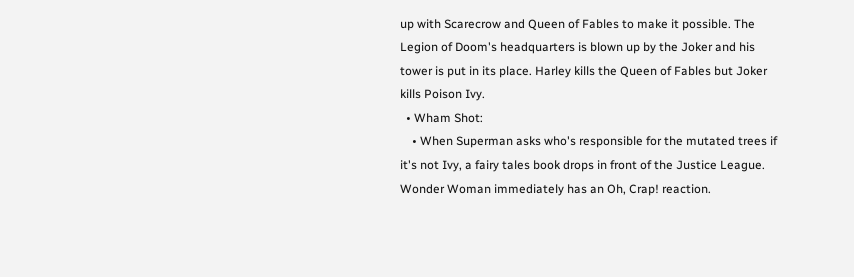up with Scarecrow and Queen of Fables to make it possible. The Legion of Doom's headquarters is blown up by the Joker and his tower is put in its place. Harley kills the Queen of Fables but Joker kills Poison Ivy.
  • Wham Shot:
    • When Superman asks who's responsible for the mutated trees if it's not Ivy, a fairy tales book drops in front of the Justice League. Wonder Woman immediately has an Oh, Crap! reaction.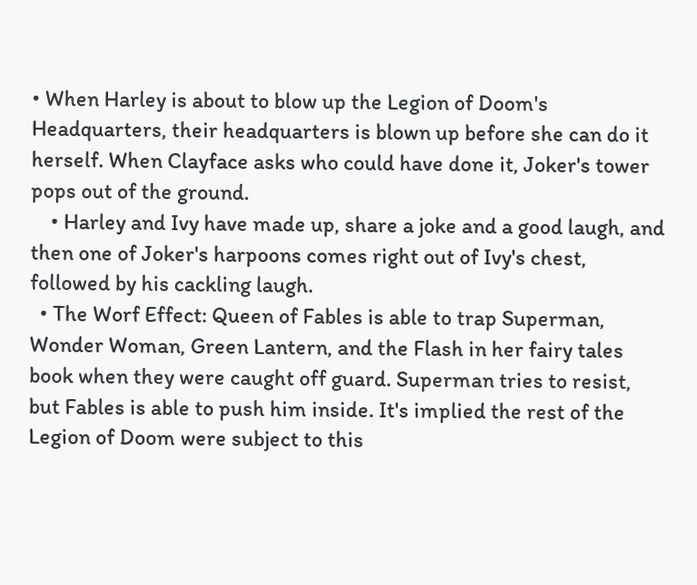• When Harley is about to blow up the Legion of Doom's Headquarters, their headquarters is blown up before she can do it herself. When Clayface asks who could have done it, Joker's tower pops out of the ground.
    • Harley and Ivy have made up, share a joke and a good laugh, and then one of Joker's harpoons comes right out of Ivy's chest, followed by his cackling laugh.
  • The Worf Effect: Queen of Fables is able to trap Superman, Wonder Woman, Green Lantern, and the Flash in her fairy tales book when they were caught off guard. Superman tries to resist, but Fables is able to push him inside. It's implied the rest of the Legion of Doom were subject to this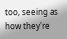too, seeing as how they're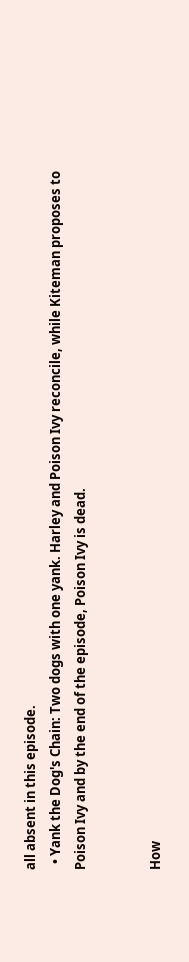all absent in this episode.
  • Yank the Dog's Chain: Two dogs with one yank. Harley and Poison Ivy reconcile, while Kiteman proposes to Poison Ivy and by the end of the episode, Poison Ivy is dead.


How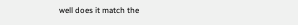well does it match the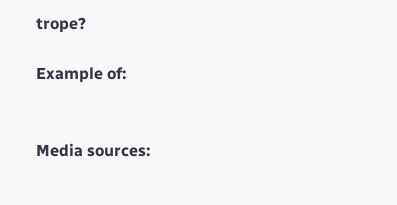trope?

Example of:


Media sources: